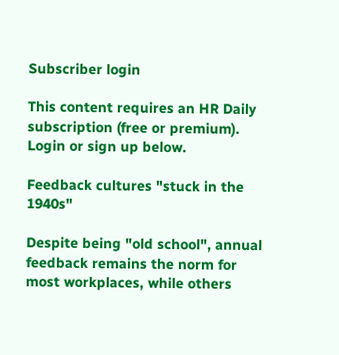Subscriber login

This content requires an HR Daily subscription (free or premium). Login or sign up below.

Feedback cultures "stuck in the 1940s"

Despite being "old school", annual feedback remains the norm for most workplaces, while others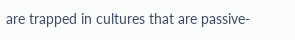are trapped in cultures that are passive-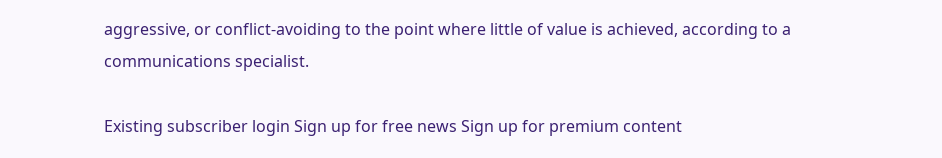aggressive, or conflict-avoiding to the point where little of value is achieved, according to a communications specialist.

Existing subscriber login Sign up for free news Sign up for premium content